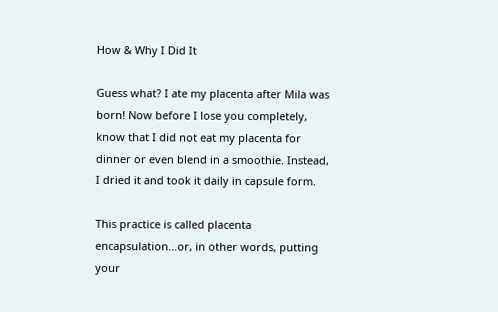How & Why I Did It

Guess what? I ate my placenta after Mila was born! Now before I lose you completely, know that I did not eat my placenta for dinner or even blend in a smoothie. Instead, I dried it and took it daily in capsule form.

This practice is called placenta encapsulation…or, in other words, putting your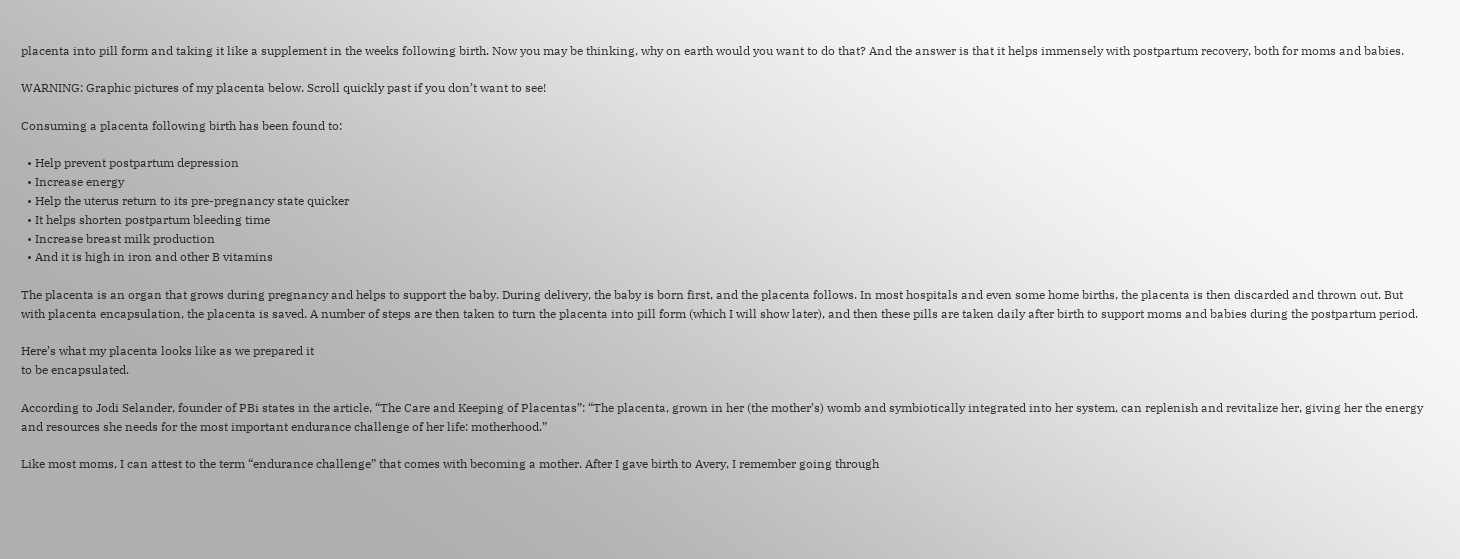placenta into pill form and taking it like a supplement in the weeks following birth. Now you may be thinking, why on earth would you want to do that? And the answer is that it helps immensely with postpartum recovery, both for moms and babies.

WARNING: Graphic pictures of my placenta below. Scroll quickly past if you don’t want to see!

Consuming a placenta following birth has been found to:

  • Help prevent postpartum depression
  • Increase energy
  • Help the uterus return to its pre-pregnancy state quicker
  • It helps shorten postpartum bleeding time
  • Increase breast milk production
  • And it is high in iron and other B vitamins

The placenta is an organ that grows during pregnancy and helps to support the baby. During delivery, the baby is born first, and the placenta follows. In most hospitals and even some home births, the placenta is then discarded and thrown out. But with placenta encapsulation, the placenta is saved. A number of steps are then taken to turn the placenta into pill form (which I will show later), and then these pills are taken daily after birth to support moms and babies during the postpartum period.

Here’s what my placenta looks like as we prepared it
to be encapsulated.

According to Jodi Selander, founder of PBi states in the article, “The Care and Keeping of Placentas”: “The placenta, grown in her (the mother’s) womb and symbiotically integrated into her system, can replenish and revitalize her, giving her the energy and resources she needs for the most important endurance challenge of her life: motherhood.”

Like most moms, I can attest to the term “endurance challenge” that comes with becoming a mother. After I gave birth to Avery, I remember going through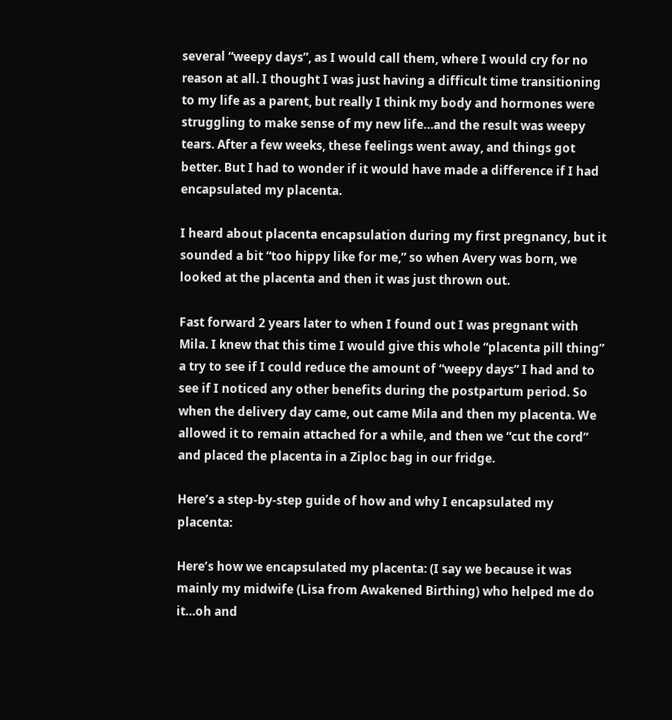several “weepy days”, as I would call them, where I would cry for no reason at all. I thought I was just having a difficult time transitioning to my life as a parent, but really I think my body and hormones were struggling to make sense of my new life…and the result was weepy tears. After a few weeks, these feelings went away, and things got better. But I had to wonder if it would have made a difference if I had encapsulated my placenta.

I heard about placenta encapsulation during my first pregnancy, but it sounded a bit “too hippy like for me,” so when Avery was born, we looked at the placenta and then it was just thrown out.

Fast forward 2 years later to when I found out I was pregnant with Mila. I knew that this time I would give this whole “placenta pill thing” a try to see if I could reduce the amount of “weepy days” I had and to see if I noticed any other benefits during the postpartum period. So when the delivery day came, out came Mila and then my placenta. We allowed it to remain attached for a while, and then we “cut the cord” and placed the placenta in a Ziploc bag in our fridge.

Here’s a step-by-step guide of how and why I encapsulated my placenta:

Here’s how we encapsulated my placenta: (I say we because it was mainly my midwife (Lisa from Awakened Birthing) who helped me do it…oh and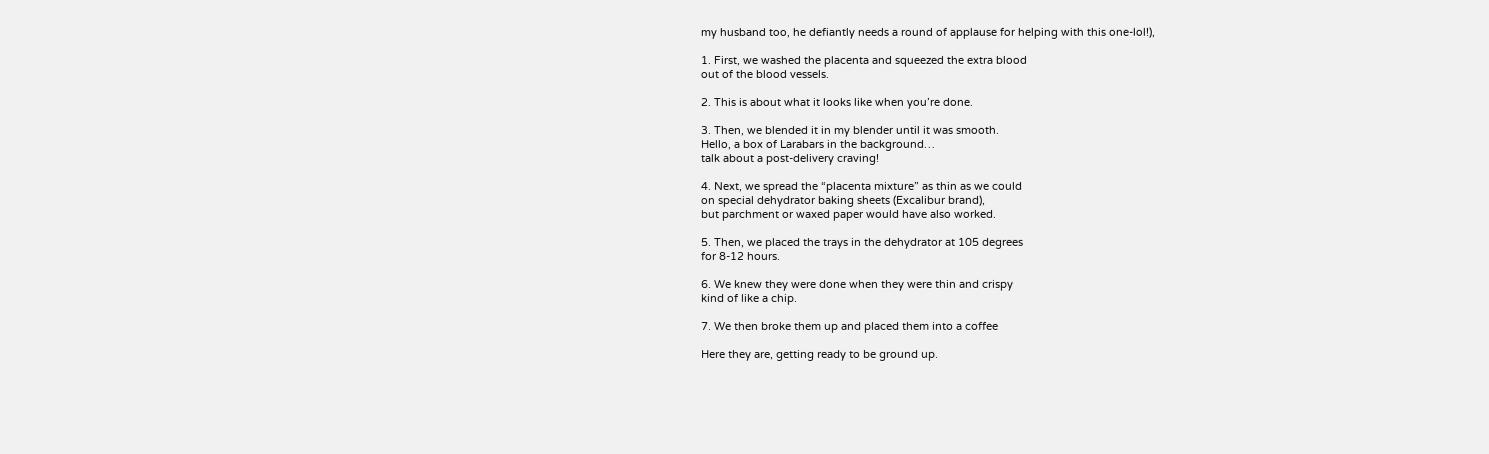my husband too, he defiantly needs a round of applause for helping with this one-lol!),

1. First, we washed the placenta and squeezed the extra blood
out of the blood vessels.

2. This is about what it looks like when you’re done.

3. Then, we blended it in my blender until it was smooth.
Hello, a box of Larabars in the background…
talk about a post-delivery craving!

4. Next, we spread the “placenta mixture” as thin as we could
on special dehydrator baking sheets (Excalibur brand),
but parchment or waxed paper would have also worked.

5. Then, we placed the trays in the dehydrator at 105 degrees
for 8-12 hours.

6. We knew they were done when they were thin and crispy
kind of like a chip.

7. We then broke them up and placed them into a coffee

Here they are, getting ready to be ground up.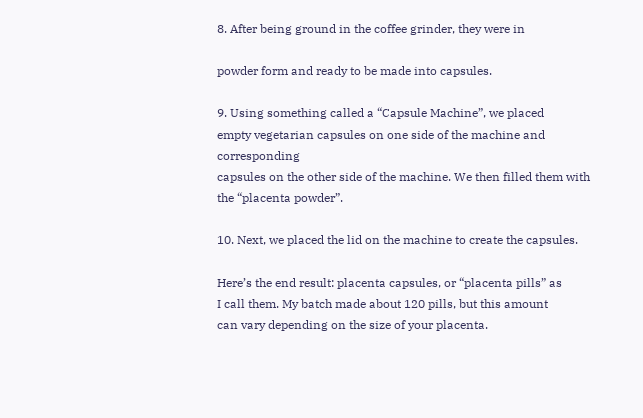8. After being ground in the coffee grinder, they were in

powder form and ready to be made into capsules.

9. Using something called a “Capsule Machine”, we placed
empty vegetarian capsules on one side of the machine and corresponding
capsules on the other side of the machine. We then filled them with
the “placenta powder”.

10. Next, we placed the lid on the machine to create the capsules.

Here’s the end result: placenta capsules, or “placenta pills” as
I call them. My batch made about 120 pills, but this amount
can vary depending on the size of your placenta.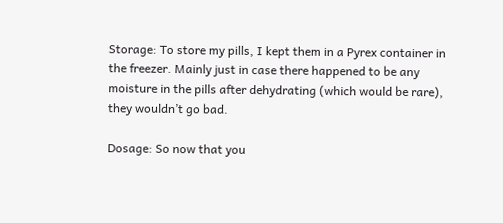Storage: To store my pills, I kept them in a Pyrex container in the freezer. Mainly just in case there happened to be any moisture in the pills after dehydrating (which would be rare), they wouldn’t go bad.

Dosage: So now that you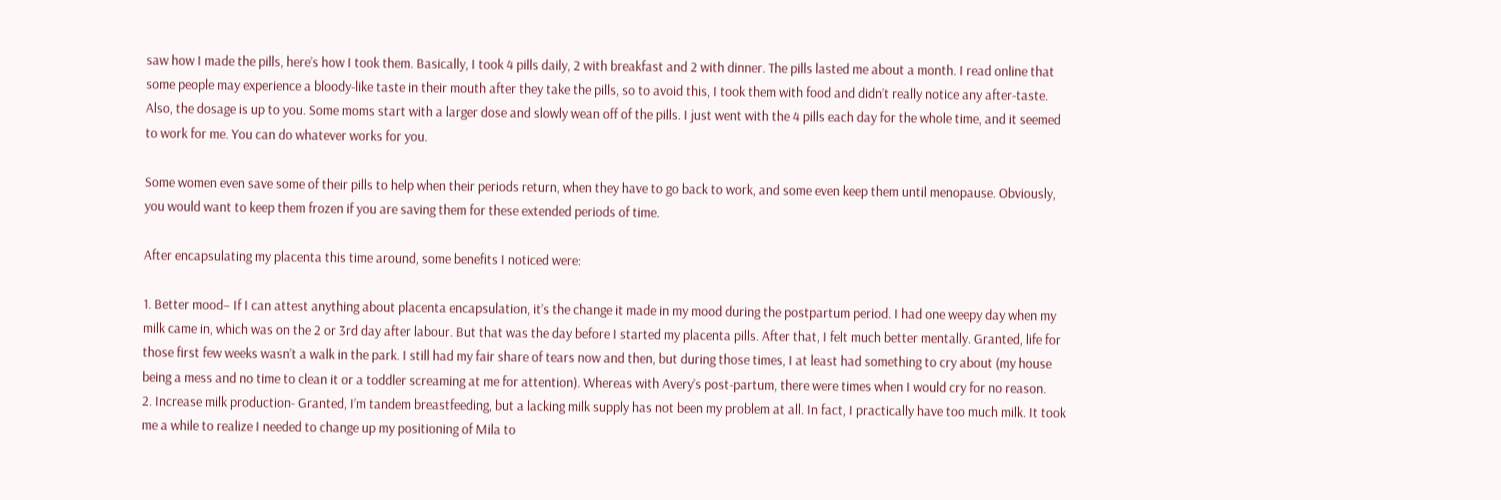saw how I made the pills, here’s how I took them. Basically, I took 4 pills daily, 2 with breakfast and 2 with dinner. The pills lasted me about a month. I read online that some people may experience a bloody-like taste in their mouth after they take the pills, so to avoid this, I took them with food and didn’t really notice any after-taste. Also, the dosage is up to you. Some moms start with a larger dose and slowly wean off of the pills. I just went with the 4 pills each day for the whole time, and it seemed to work for me. You can do whatever works for you.

Some women even save some of their pills to help when their periods return, when they have to go back to work, and some even keep them until menopause. Obviously, you would want to keep them frozen if you are saving them for these extended periods of time.

After encapsulating my placenta this time around, some benefits I noticed were:

1. Better mood– If I can attest anything about placenta encapsulation, it’s the change it made in my mood during the postpartum period. I had one weepy day when my milk came in, which was on the 2 or 3rd day after labour. But that was the day before I started my placenta pills. After that, I felt much better mentally. Granted, life for those first few weeks wasn’t a walk in the park. I still had my fair share of tears now and then, but during those times, I at least had something to cry about (my house being a mess and no time to clean it or a toddler screaming at me for attention). Whereas with Avery’s post-partum, there were times when I would cry for no reason.
2. Increase milk production- Granted, I’m tandem breastfeeding, but a lacking milk supply has not been my problem at all. In fact, I practically have too much milk. It took me a while to realize I needed to change up my positioning of Mila to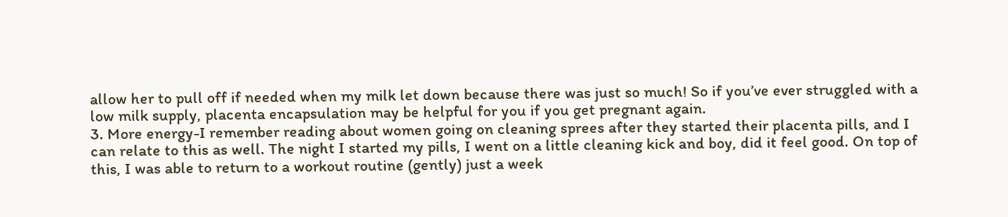allow her to pull off if needed when my milk let down because there was just so much! So if you’ve ever struggled with a low milk supply, placenta encapsulation may be helpful for you if you get pregnant again.
3. More energy-I remember reading about women going on cleaning sprees after they started their placenta pills, and I can relate to this as well. The night I started my pills, I went on a little cleaning kick and boy, did it feel good. On top of this, I was able to return to a workout routine (gently) just a week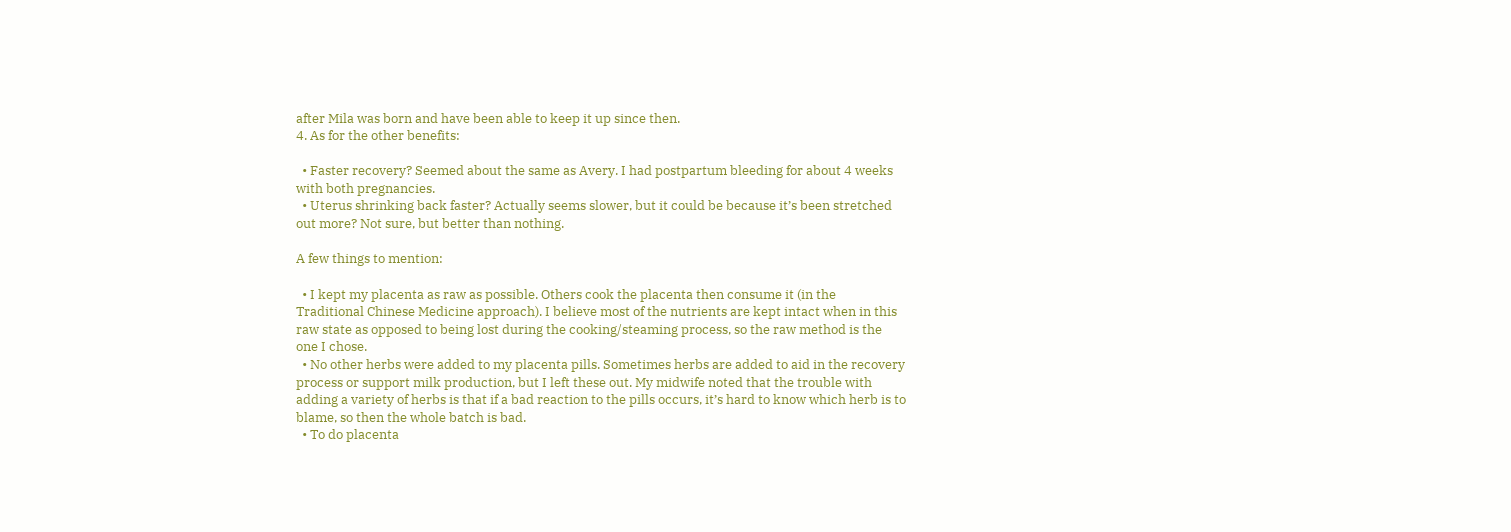after Mila was born and have been able to keep it up since then.
4. As for the other benefits:

  • Faster recovery? Seemed about the same as Avery. I had postpartum bleeding for about 4 weeks with both pregnancies.
  • Uterus shrinking back faster? Actually seems slower, but it could be because it’s been stretched out more? Not sure, but better than nothing.

A few things to mention:

  • I kept my placenta as raw as possible. Others cook the placenta then consume it (in the Traditional Chinese Medicine approach). I believe most of the nutrients are kept intact when in this raw state as opposed to being lost during the cooking/steaming process, so the raw method is the one I chose.
  • No other herbs were added to my placenta pills. Sometimes herbs are added to aid in the recovery process or support milk production, but I left these out. My midwife noted that the trouble with adding a variety of herbs is that if a bad reaction to the pills occurs, it’s hard to know which herb is to blame, so then the whole batch is bad.
  • To do placenta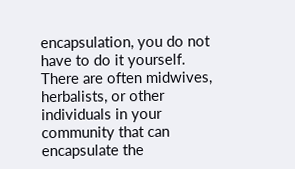encapsulation, you do not have to do it yourself. There are often midwives, herbalists, or other individuals in your community that can encapsulate the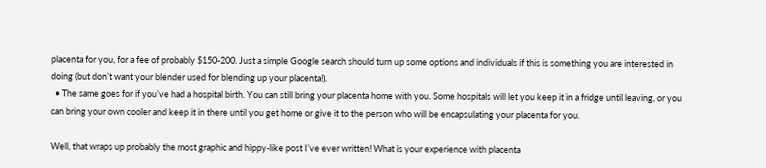placenta for you, for a fee of probably $150-200. Just a simple Google search should turn up some options and individuals if this is something you are interested in doing (but don’t want your blender used for blending up your placenta!).
  • The same goes for if you’ve had a hospital birth. You can still bring your placenta home with you. Some hospitals will let you keep it in a fridge until leaving, or you can bring your own cooler and keep it in there until you get home or give it to the person who will be encapsulating your placenta for you.

Well, that wraps up probably the most graphic and hippy-like post I’ve ever written! What is your experience with placenta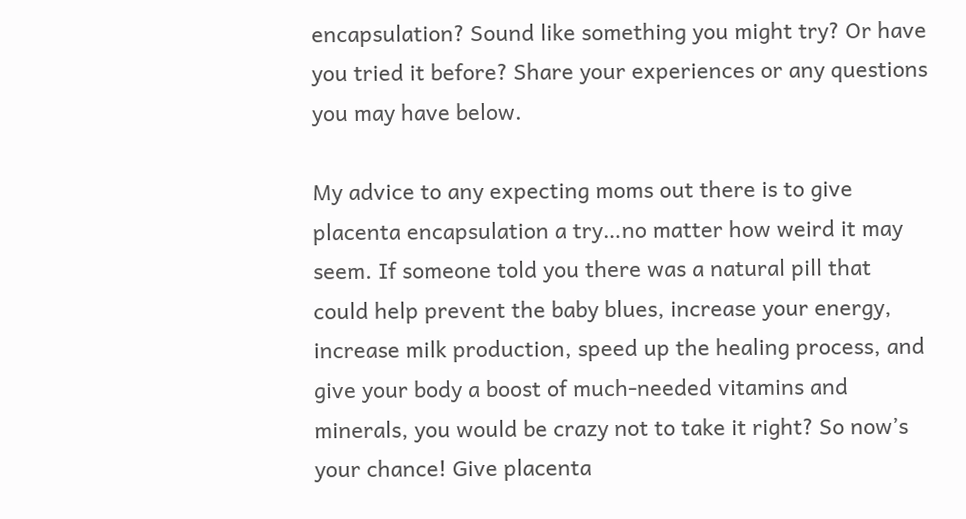encapsulation? Sound like something you might try? Or have you tried it before? Share your experiences or any questions you may have below.

My advice to any expecting moms out there is to give placenta encapsulation a try…no matter how weird it may seem. If someone told you there was a natural pill that could help prevent the baby blues, increase your energy, increase milk production, speed up the healing process, and give your body a boost of much-needed vitamins and minerals, you would be crazy not to take it right? So now’s your chance! Give placenta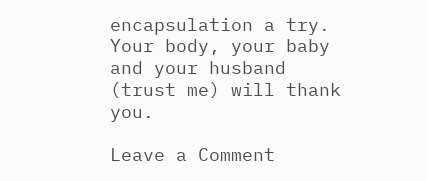encapsulation a try. Your body, your baby and your husband (trust me) will thank you.

Leave a Comment